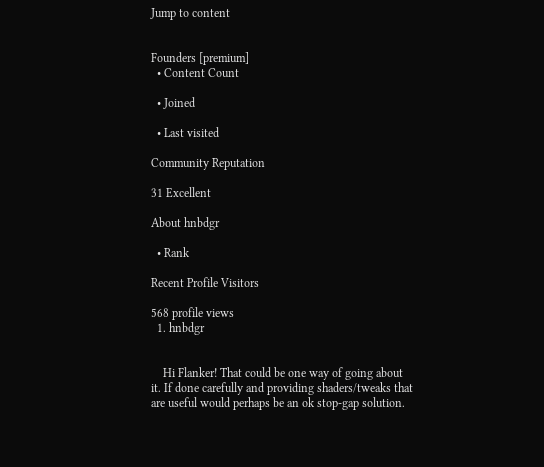Jump to content


Founders [premium]
  • Content Count

  • Joined

  • Last visited

Community Reputation

31 Excellent

About hnbdgr

  • Rank

Recent Profile Visitors

568 profile views
  1. hnbdgr


    Hi Flanker! That could be one way of going about it. If done carefully and providing shaders/tweaks that are useful would perhaps be an ok stop-gap solution.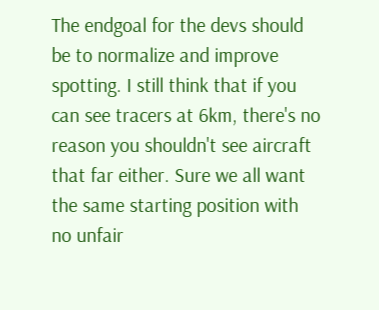The endgoal for the devs should be to normalize and improve spotting. I still think that if you can see tracers at 6km, there's no reason you shouldn't see aircraft that far either. Sure we all want the same starting position with no unfair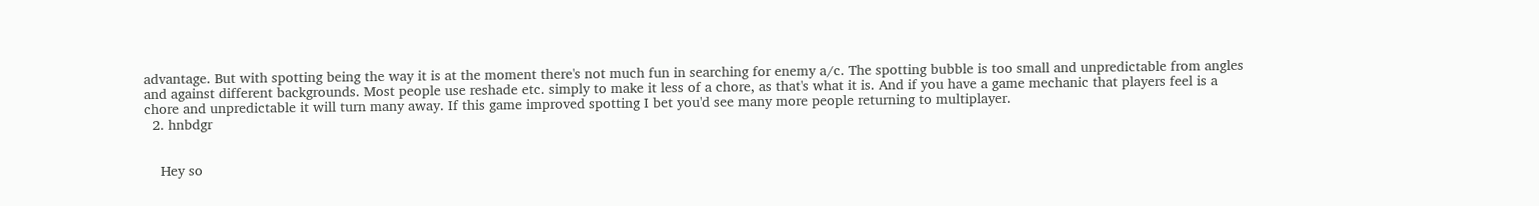advantage. But with spotting being the way it is at the moment there's not much fun in searching for enemy a/c. The spotting bubble is too small and unpredictable from angles and against different backgrounds. Most people use reshade etc. simply to make it less of a chore, as that's what it is. And if you have a game mechanic that players feel is a chore and unpredictable it will turn many away. If this game improved spotting I bet you'd see many more people returning to multiplayer.
  2. hnbdgr


    Hey so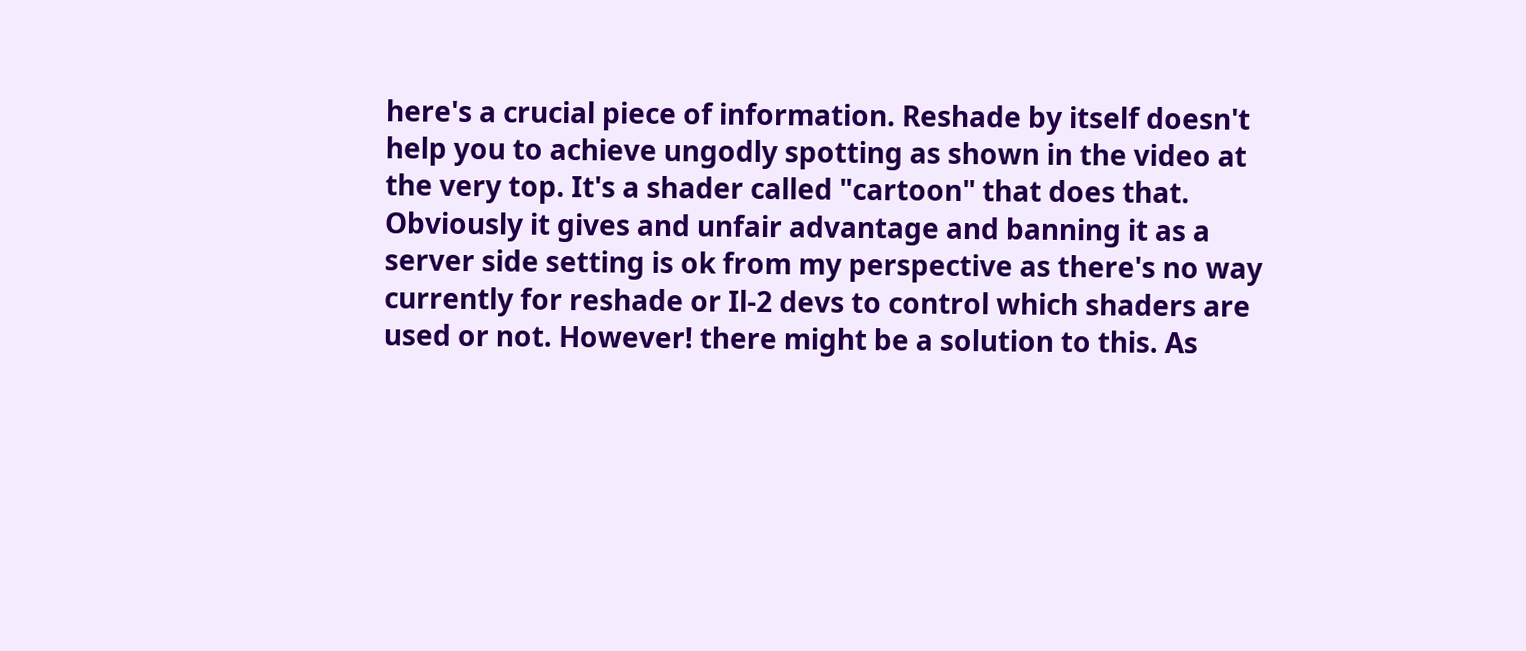here's a crucial piece of information. Reshade by itself doesn't help you to achieve ungodly spotting as shown in the video at the very top. It's a shader called "cartoon" that does that. Obviously it gives and unfair advantage and banning it as a server side setting is ok from my perspective as there's no way currently for reshade or Il-2 devs to control which shaders are used or not. However! there might be a solution to this. As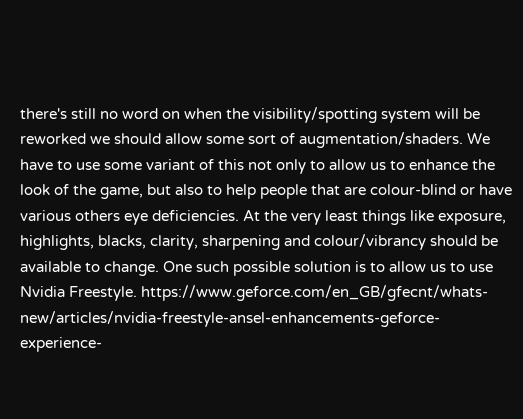there's still no word on when the visibility/spotting system will be reworked we should allow some sort of augmentation/shaders. We have to use some variant of this not only to allow us to enhance the look of the game, but also to help people that are colour-blind or have various others eye deficiencies. At the very least things like exposure, highlights, blacks, clarity, sharpening and colour/vibrancy should be available to change. One such possible solution is to allow us to use Nvidia Freestyle. https://www.geforce.com/en_GB/gfecnt/whats-new/articles/nvidia-freestyle-ansel-enhancements-geforce-experience-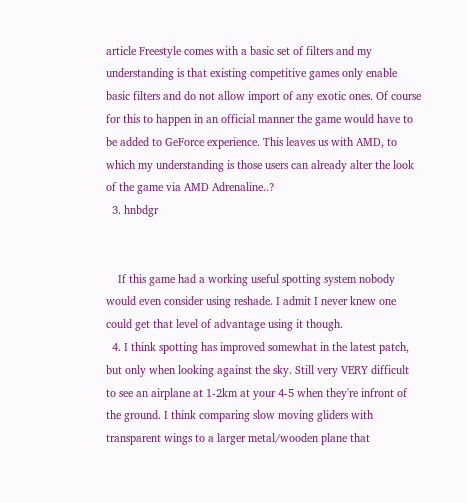article Freestyle comes with a basic set of filters and my understanding is that existing competitive games only enable basic filters and do not allow import of any exotic ones. Of course for this to happen in an official manner the game would have to be added to GeForce experience. This leaves us with AMD, to which my understanding is those users can already alter the look of the game via AMD Adrenaline..?
  3. hnbdgr


    If this game had a working useful spotting system nobody would even consider using reshade. I admit I never knew one could get that level of advantage using it though.
  4. I think spotting has improved somewhat in the latest patch, but only when looking against the sky. Still very VERY difficult to see an airplane at 1-2km at your 4-5 when they're infront of the ground. I think comparing slow moving gliders with transparent wings to a larger metal/wooden plane that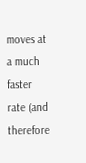moves at a much faster rate (and therefore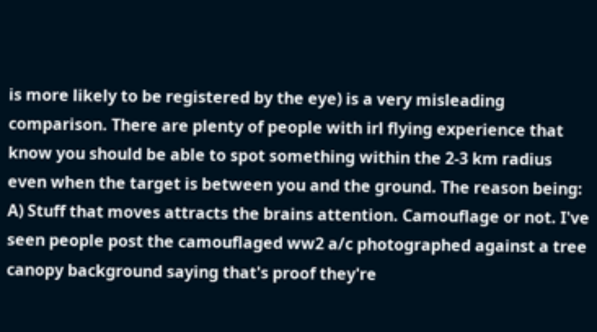is more likely to be registered by the eye) is a very misleading comparison. There are plenty of people with irl flying experience that know you should be able to spot something within the 2-3 km radius even when the target is between you and the ground. The reason being: A) Stuff that moves attracts the brains attention. Camouflage or not. I've seen people post the camouflaged ww2 a/c photographed against a tree canopy background saying that's proof they're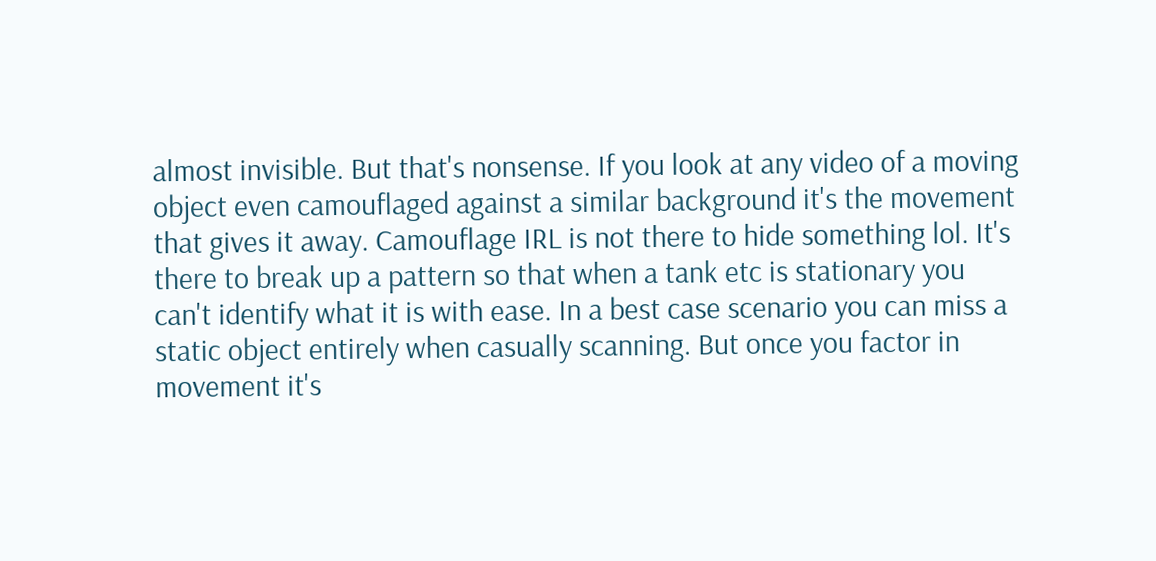almost invisible. But that's nonsense. If you look at any video of a moving object even camouflaged against a similar background it's the movement that gives it away. Camouflage IRL is not there to hide something lol. It's there to break up a pattern so that when a tank etc is stationary you can't identify what it is with ease. In a best case scenario you can miss a static object entirely when casually scanning. But once you factor in movement it's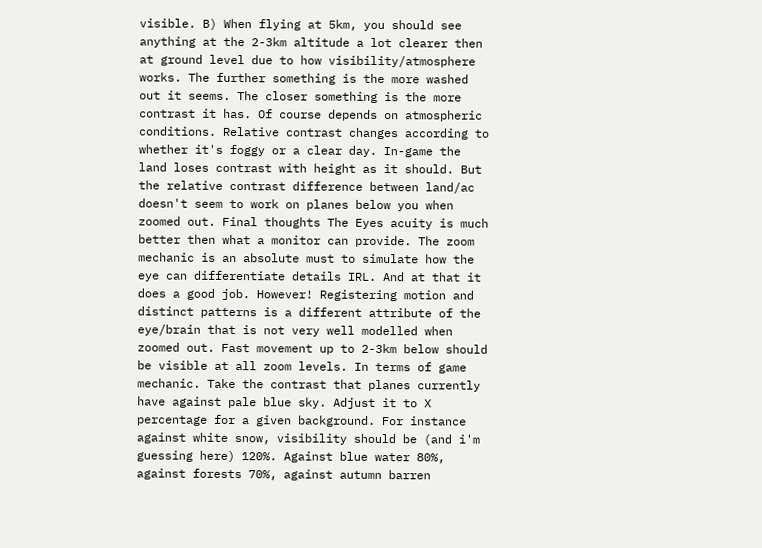visible. B) When flying at 5km, you should see anything at the 2-3km altitude a lot clearer then at ground level due to how visibility/atmosphere works. The further something is the more washed out it seems. The closer something is the more contrast it has. Of course depends on atmospheric conditions. Relative contrast changes according to whether it's foggy or a clear day. In-game the land loses contrast with height as it should. But the relative contrast difference between land/ac doesn't seem to work on planes below you when zoomed out. Final thoughts The Eyes acuity is much better then what a monitor can provide. The zoom mechanic is an absolute must to simulate how the eye can differentiate details IRL. And at that it does a good job. However! Registering motion and distinct patterns is a different attribute of the eye/brain that is not very well modelled when zoomed out. Fast movement up to 2-3km below should be visible at all zoom levels. In terms of game mechanic. Take the contrast that planes currently have against pale blue sky. Adjust it to X percentage for a given background. For instance against white snow, visibility should be (and i'm guessing here) 120%. Against blue water 80%, against forests 70%, against autumn barren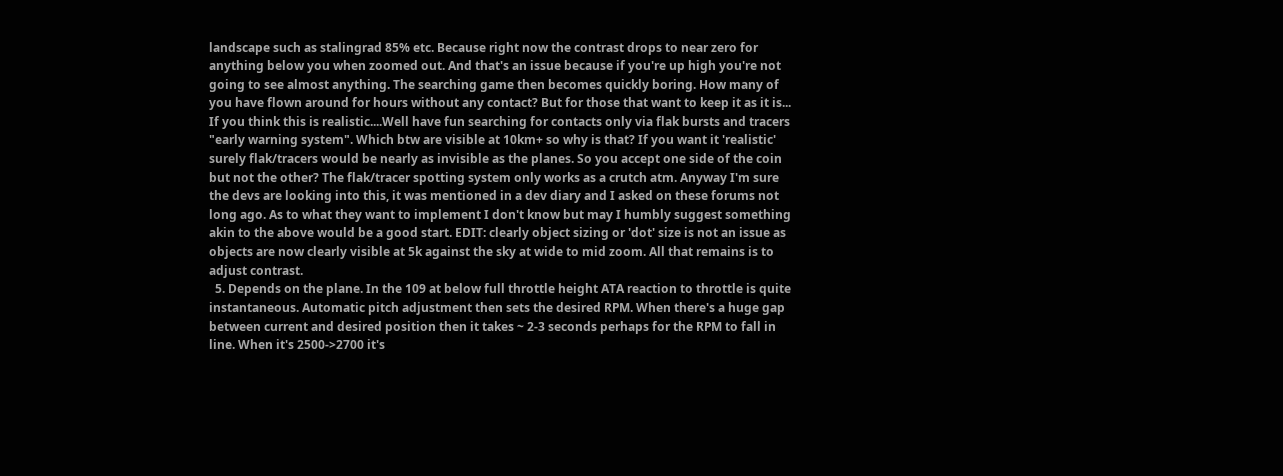landscape such as stalingrad 85% etc. Because right now the contrast drops to near zero for anything below you when zoomed out. And that's an issue because if you're up high you're not going to see almost anything. The searching game then becomes quickly boring. How many of you have flown around for hours without any contact? But for those that want to keep it as it is... If you think this is realistic....Well have fun searching for contacts only via flak bursts and tracers "early warning system". Which btw are visible at 10km+ so why is that? If you want it 'realistic' surely flak/tracers would be nearly as invisible as the planes. So you accept one side of the coin but not the other? The flak/tracer spotting system only works as a crutch atm. Anyway I'm sure the devs are looking into this, it was mentioned in a dev diary and I asked on these forums not long ago. As to what they want to implement I don't know but may I humbly suggest something akin to the above would be a good start. EDIT: clearly object sizing or 'dot' size is not an issue as objects are now clearly visible at 5k against the sky at wide to mid zoom. All that remains is to adjust contrast.
  5. Depends on the plane. In the 109 at below full throttle height ATA reaction to throttle is quite instantaneous. Automatic pitch adjustment then sets the desired RPM. When there's a huge gap between current and desired position then it takes ~ 2-3 seconds perhaps for the RPM to fall in line. When it's 2500->2700 it's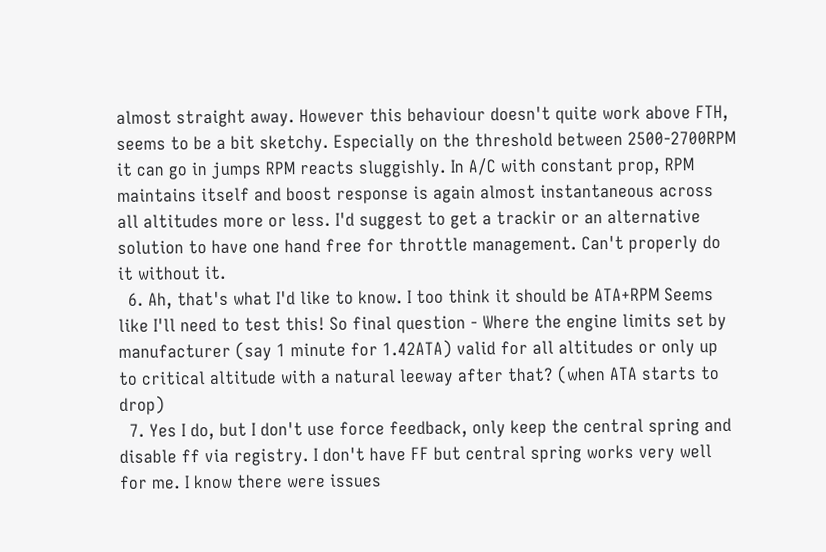almost straight away. However this behaviour doesn't quite work above FTH, seems to be a bit sketchy. Especially on the threshold between 2500-2700RPM it can go in jumps RPM reacts sluggishly. In A/C with constant prop, RPM maintains itself and boost response is again almost instantaneous across all altitudes more or less. I'd suggest to get a trackir or an alternative solution to have one hand free for throttle management. Can't properly do it without it.
  6. Ah, that's what I'd like to know. I too think it should be ATA+RPM Seems like I'll need to test this! So final question - Where the engine limits set by manufacturer (say 1 minute for 1.42ATA) valid for all altitudes or only up to critical altitude with a natural leeway after that? (when ATA starts to drop)
  7. Yes I do, but I don't use force feedback, only keep the central spring and disable ff via registry. I don't have FF but central spring works very well for me. I know there were issues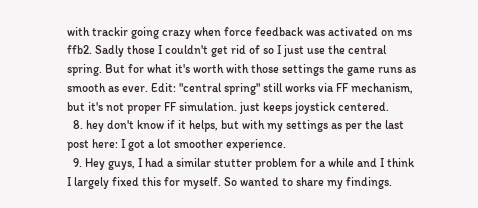with trackir going crazy when force feedback was activated on ms ffb2. Sadly those I couldn't get rid of so I just use the central spring. But for what it's worth with those settings the game runs as smooth as ever. Edit: "central spring" still works via FF mechanism, but it's not proper FF simulation. just keeps joystick centered.
  8. hey don't know if it helps, but with my settings as per the last post here: I got a lot smoother experience.
  9. Hey guys, I had a similar stutter problem for a while and I think I largely fixed this for myself. So wanted to share my findings.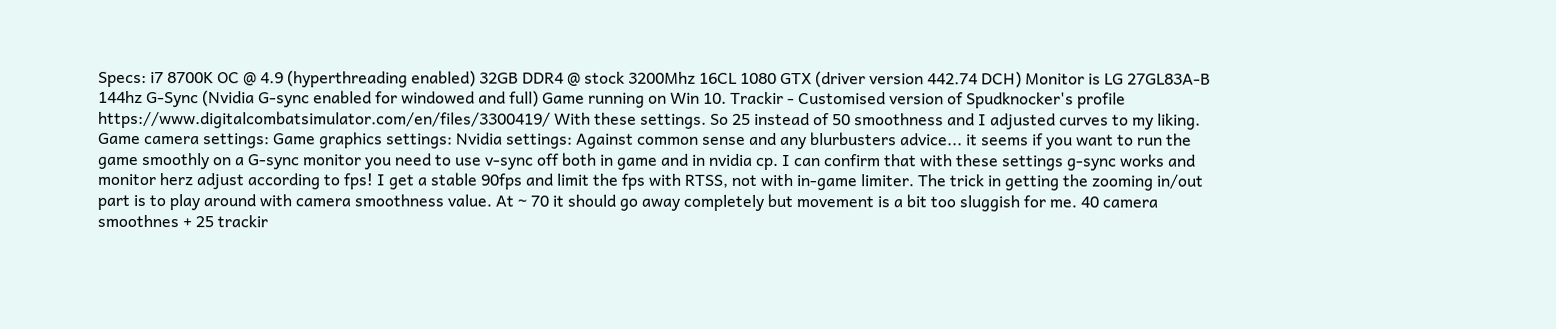Specs: i7 8700K OC @ 4.9 (hyperthreading enabled) 32GB DDR4 @ stock 3200Mhz 16CL 1080 GTX (driver version 442.74 DCH) Monitor is LG 27GL83A-B 144hz G-Sync (Nvidia G-sync enabled for windowed and full) Game running on Win 10. Trackir - Customised version of Spudknocker's profile https://www.digitalcombatsimulator.com/en/files/3300419/ With these settings. So 25 instead of 50 smoothness and I adjusted curves to my liking. Game camera settings: Game graphics settings: Nvidia settings: Against common sense and any blurbusters advice... it seems if you want to run the game smoothly on a G-sync monitor you need to use v-sync off both in game and in nvidia cp. I can confirm that with these settings g-sync works and monitor herz adjust according to fps! I get a stable 90fps and limit the fps with RTSS, not with in-game limiter. The trick in getting the zooming in/out part is to play around with camera smoothness value. At ~ 70 it should go away completely but movement is a bit too sluggish for me. 40 camera smoothnes + 25 trackir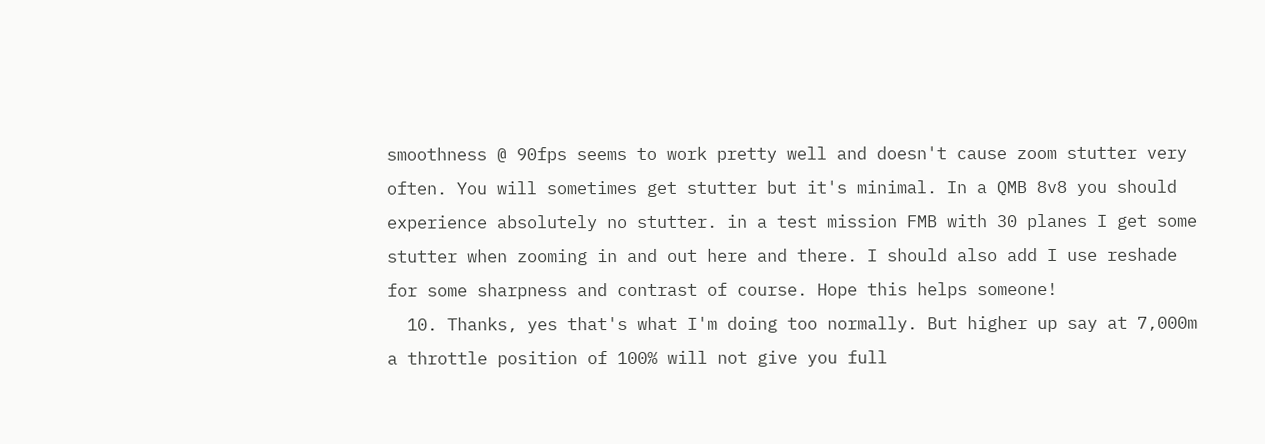smoothness @ 90fps seems to work pretty well and doesn't cause zoom stutter very often. You will sometimes get stutter but it's minimal. In a QMB 8v8 you should experience absolutely no stutter. in a test mission FMB with 30 planes I get some stutter when zooming in and out here and there. I should also add I use reshade for some sharpness and contrast of course. Hope this helps someone!
  10. Thanks, yes that's what I'm doing too normally. But higher up say at 7,000m a throttle position of 100% will not give you full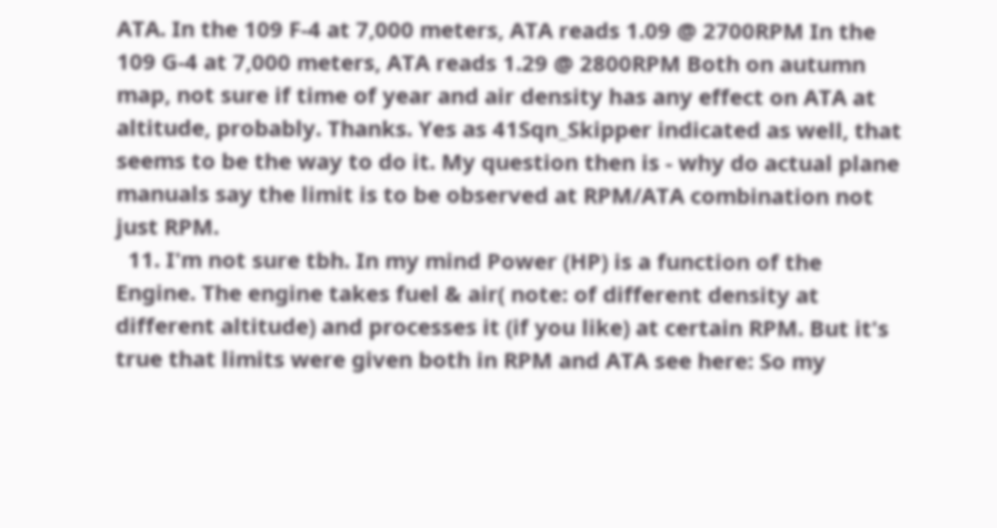ATA. In the 109 F-4 at 7,000 meters, ATA reads 1.09 @ 2700RPM In the 109 G-4 at 7,000 meters, ATA reads 1.29 @ 2800RPM Both on autumn map, not sure if time of year and air density has any effect on ATA at altitude, probably. Thanks. Yes as 41Sqn_Skipper indicated as well, that seems to be the way to do it. My question then is - why do actual plane manuals say the limit is to be observed at RPM/ATA combination not just RPM.
  11. I'm not sure tbh. In my mind Power (HP) is a function of the Engine. The engine takes fuel & air( note: of different density at different altitude) and processes it (if you like) at certain RPM. But it's true that limits were given both in RPM and ATA see here: So my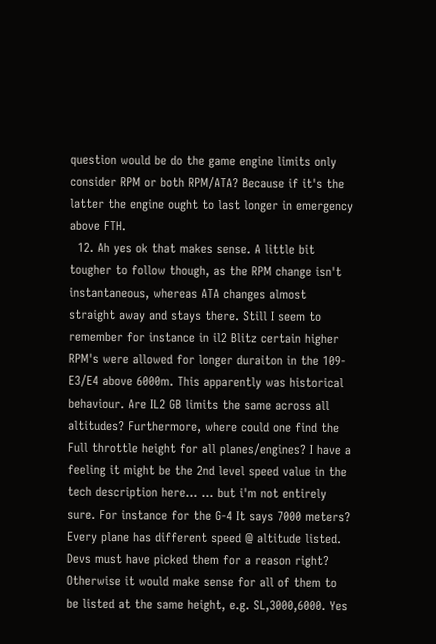question would be do the game engine limits only consider RPM or both RPM/ATA? Because if it's the latter the engine ought to last longer in emergency above FTH.
  12. Ah yes ok that makes sense. A little bit tougher to follow though, as the RPM change isn't instantaneous, whereas ATA changes almost straight away and stays there. Still I seem to remember for instance in il2 Blitz certain higher RPM's were allowed for longer duraiton in the 109-E3/E4 above 6000m. This apparently was historical behaviour. Are IL2 GB limits the same across all altitudes? Furthermore, where could one find the Full throttle height for all planes/engines? I have a feeling it might be the 2nd level speed value in the tech description here... ... but i'm not entirely sure. For instance for the G-4 It says 7000 meters? Every plane has different speed @ altitude listed. Devs must have picked them for a reason right? Otherwise it would make sense for all of them to be listed at the same height, e.g. SL,3000,6000. Yes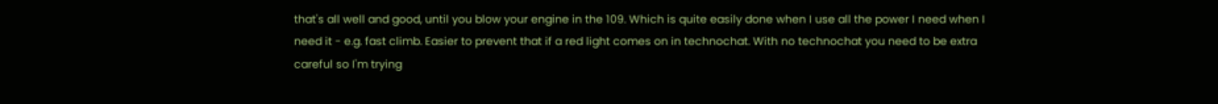that's all well and good, until you blow your engine in the 109. Which is quite easily done when I use all the power I need when I need it - e.g. fast climb. Easier to prevent that if a red light comes on in technochat. With no technochat you need to be extra careful so I'm trying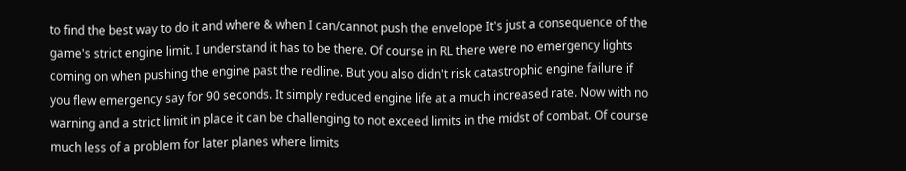to find the best way to do it and where & when I can/cannot push the envelope It's just a consequence of the game's strict engine limit. I understand it has to be there. Of course in RL there were no emergency lights coming on when pushing the engine past the redline. But you also didn't risk catastrophic engine failure if you flew emergency say for 90 seconds. It simply reduced engine life at a much increased rate. Now with no warning and a strict limit in place it can be challenging to not exceed limits in the midst of combat. Of course much less of a problem for later planes where limits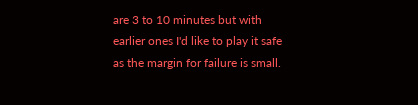are 3 to 10 minutes but with earlier ones I'd like to play it safe as the margin for failure is small.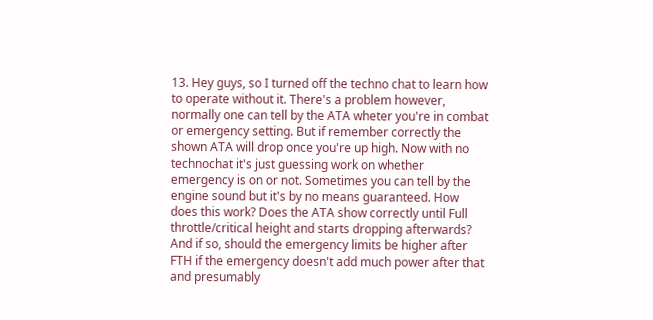13. Hey guys, so I turned off the techno chat to learn how to operate without it. There's a problem however, normally one can tell by the ATA wheter you're in combat or emergency setting. But if remember correctly the shown ATA will drop once you're up high. Now with no technochat it's just guessing work on whether emergency is on or not. Sometimes you can tell by the engine sound but it's by no means guaranteed. How does this work? Does the ATA show correctly until Full throttle/critical height and starts dropping afterwards? And if so, should the emergency limits be higher after FTH if the emergency doesn't add much power after that and presumably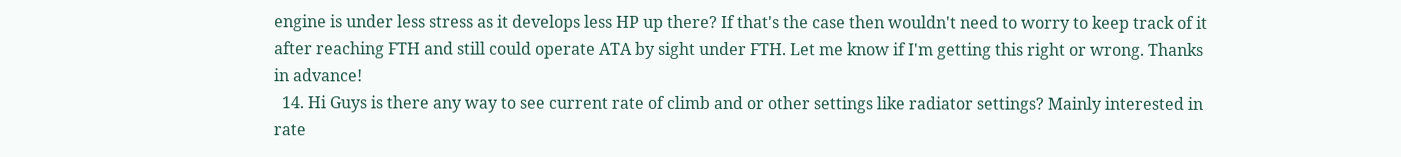engine is under less stress as it develops less HP up there? If that's the case then wouldn't need to worry to keep track of it after reaching FTH and still could operate ATA by sight under FTH. Let me know if I'm getting this right or wrong. Thanks in advance!
  14. Hi Guys is there any way to see current rate of climb and or other settings like radiator settings? Mainly interested in rate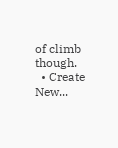of climb though.
  • Create New...